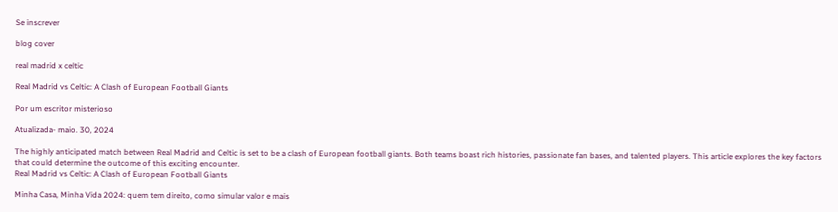Se inscrever

blog cover

real madrid x celtic

Real Madrid vs Celtic: A Clash of European Football Giants

Por um escritor misterioso

Atualizada- maio. 30, 2024

The highly anticipated match between Real Madrid and Celtic is set to be a clash of European football giants. Both teams boast rich histories, passionate fan bases, and talented players. This article explores the key factors that could determine the outcome of this exciting encounter.
Real Madrid vs Celtic: A Clash of European Football Giants

Minha Casa, Minha Vida 2024: quem tem direito, como simular valor e mais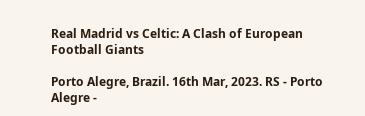Real Madrid vs Celtic: A Clash of European Football Giants

Porto Alegre, Brazil. 16th Mar, 2023. RS - Porto Alegre -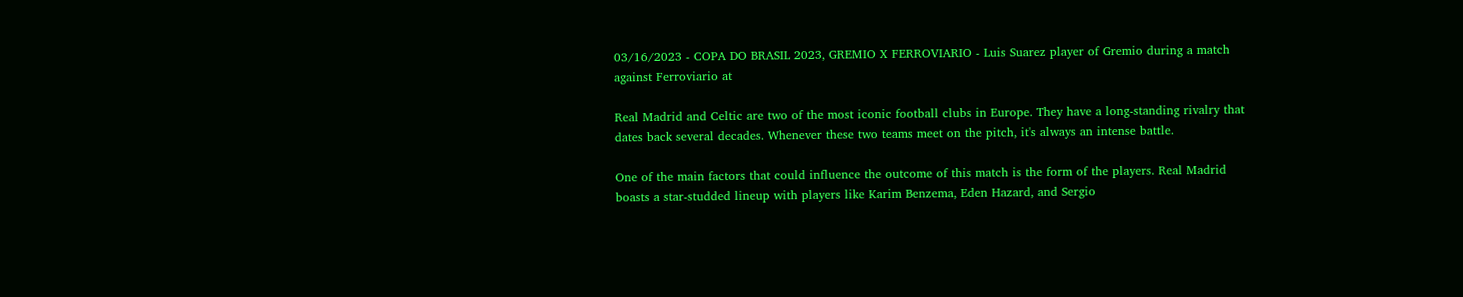03/16/2023 - COPA DO BRASIL 2023, GREMIO X FERROVIARIO - Luis Suarez player of Gremio during a match against Ferroviario at

Real Madrid and Celtic are two of the most iconic football clubs in Europe. They have a long-standing rivalry that dates back several decades. Whenever these two teams meet on the pitch, it's always an intense battle.

One of the main factors that could influence the outcome of this match is the form of the players. Real Madrid boasts a star-studded lineup with players like Karim Benzema, Eden Hazard, and Sergio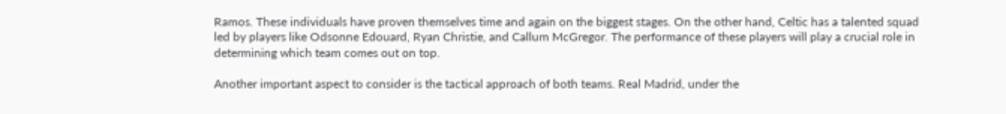Ramos. These individuals have proven themselves time and again on the biggest stages. On the other hand, Celtic has a talented squad led by players like Odsonne Edouard, Ryan Christie, and Callum McGregor. The performance of these players will play a crucial role in determining which team comes out on top.

Another important aspect to consider is the tactical approach of both teams. Real Madrid, under the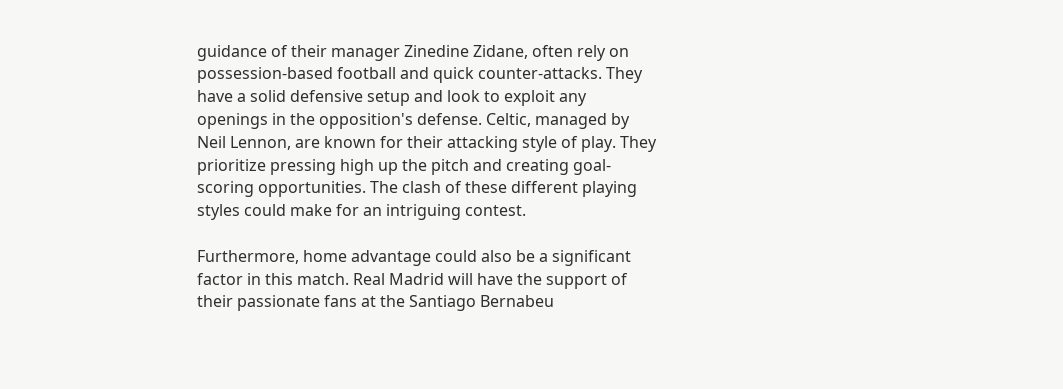guidance of their manager Zinedine Zidane, often rely on possession-based football and quick counter-attacks. They have a solid defensive setup and look to exploit any openings in the opposition's defense. Celtic, managed by Neil Lennon, are known for their attacking style of play. They prioritize pressing high up the pitch and creating goal-scoring opportunities. The clash of these different playing styles could make for an intriguing contest.

Furthermore, home advantage could also be a significant factor in this match. Real Madrid will have the support of their passionate fans at the Santiago Bernabeu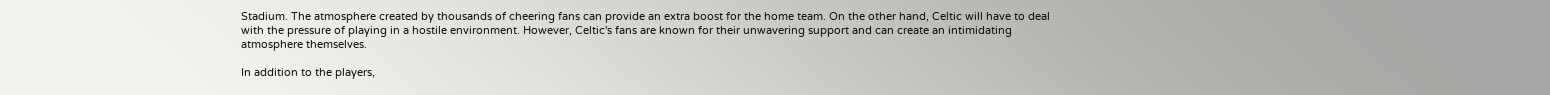Stadium. The atmosphere created by thousands of cheering fans can provide an extra boost for the home team. On the other hand, Celtic will have to deal with the pressure of playing in a hostile environment. However, Celtic's fans are known for their unwavering support and can create an intimidating atmosphere themselves.

In addition to the players,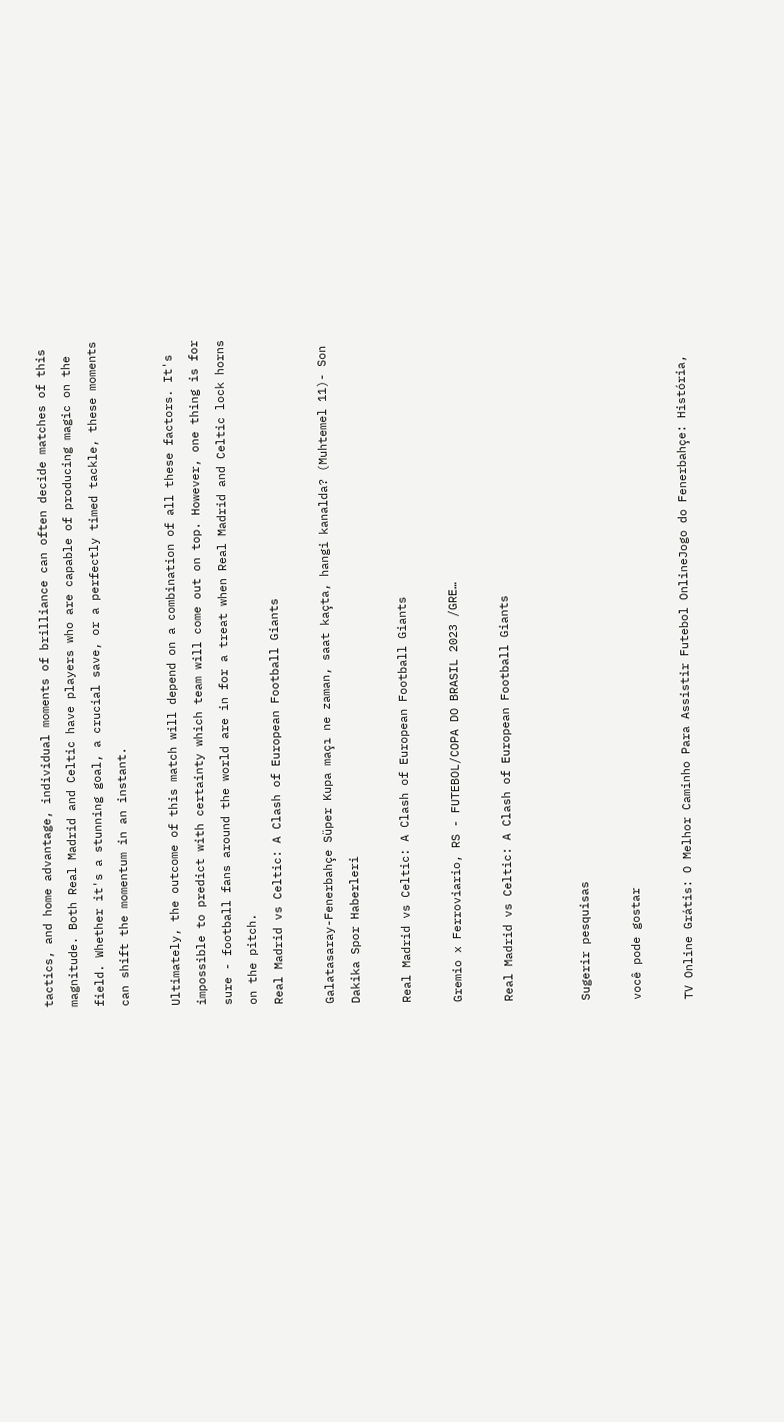tactics, and home advantage, individual moments of brilliance can often decide matches of this magnitude. Both Real Madrid and Celtic have players who are capable of producing magic on the field. Whether it's a stunning goal, a crucial save, or a perfectly timed tackle, these moments can shift the momentum in an instant.

Ultimately, the outcome of this match will depend on a combination of all these factors. It's impossible to predict with certainty which team will come out on top. However, one thing is for sure - football fans around the world are in for a treat when Real Madrid and Celtic lock horns on the pitch.
Real Madrid vs Celtic: A Clash of European Football Giants

Galatasaray-Fenerbahçe Süper Kupa maçı ne zaman, saat kaçta, hangi kanalda? (Muhtemel 11)- Son Dakika Spor Haberleri

Real Madrid vs Celtic: A Clash of European Football Giants

Gremio x Ferroviario, RS - FUTEBOL/COPA DO BRASIL 2023 /GRE…

Real Madrid vs Celtic: A Clash of European Football Giants


Sugerir pesquisas

você pode gostar

TV Online Grátis: O Melhor Caminho Para Assistir Futebol OnlineJogo do Fenerbahçe: História,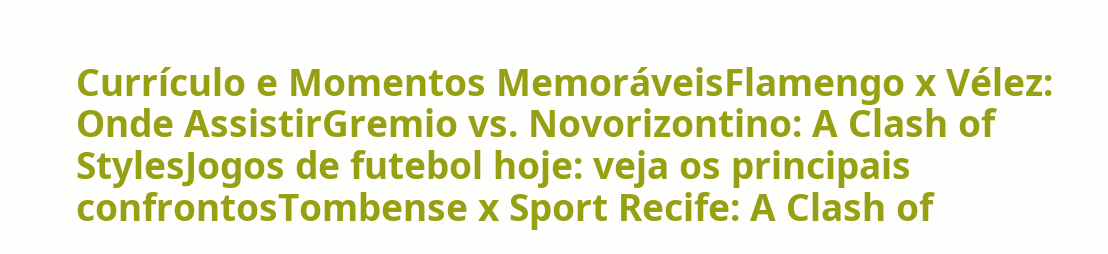Currículo e Momentos MemoráveisFlamengo x Vélez: Onde AssistirGremio vs. Novorizontino: A Clash of StylesJogos de futebol hoje: veja os principais confrontosTombense x Sport Recife: A Clash of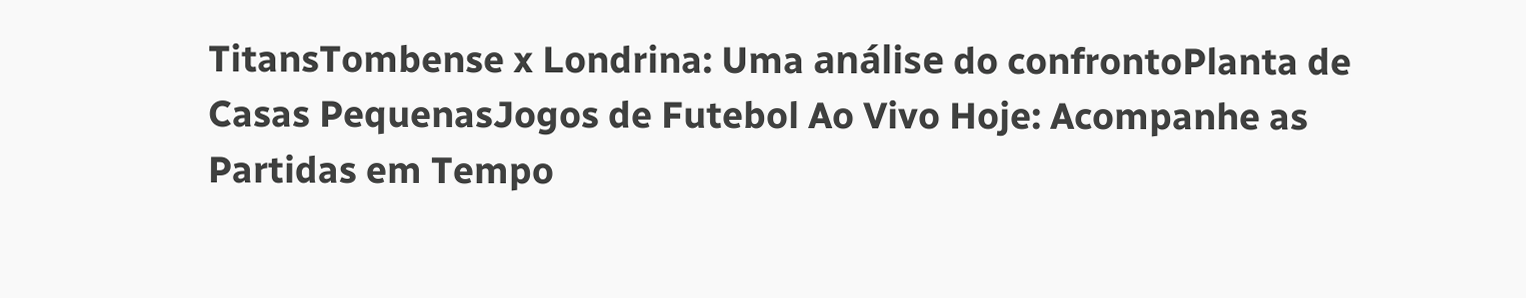TitansTombense x Londrina: Uma análise do confrontoPlanta de Casas PequenasJogos de Futebol Ao Vivo Hoje: Acompanhe as Partidas em Tempo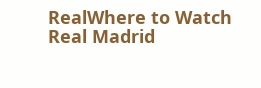RealWhere to Watch Real Madrid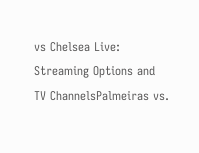vs Chelsea Live: Streaming Options and TV ChannelsPalmeiras vs.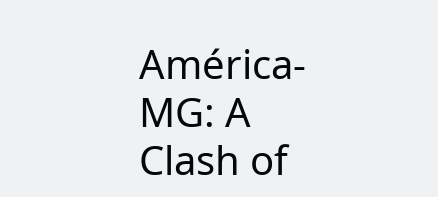América-MG: A Clash of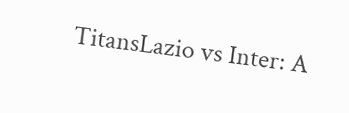TitansLazio vs Inter: A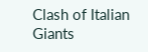Clash of Italian Giants